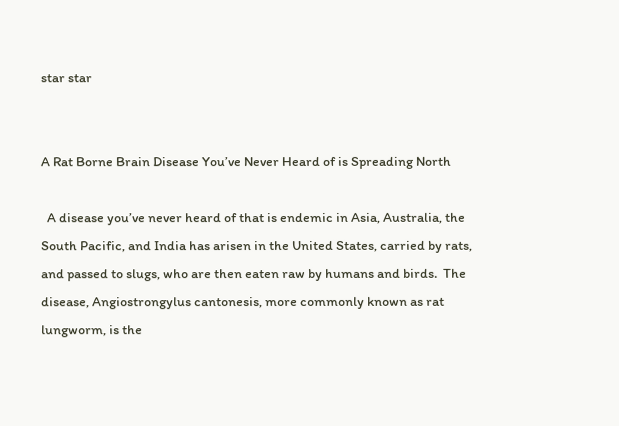star star


A Rat Borne Brain Disease You’ve Never Heard of is Spreading North

  A disease you’ve never heard of that is endemic in Asia, Australia, the South Pacific, and India has arisen in the United States, carried by rats, and passed to slugs, who are then eaten raw by humans and birds.  The disease, Angiostrongylus cantonesis, more commonly known as rat lungworm, is the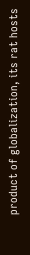product of globalization, its rat hosts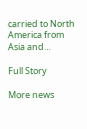carried to North America from Asia and…

Full Story

More news